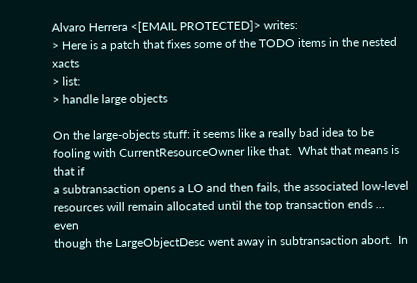Alvaro Herrera <[EMAIL PROTECTED]> writes:
> Here is a patch that fixes some of the TODO items in the nested xacts
> list:
> handle large objects

On the large-objects stuff: it seems like a really bad idea to be
fooling with CurrentResourceOwner like that.  What that means is that if
a subtransaction opens a LO and then fails, the associated low-level
resources will remain allocated until the top transaction ends ... even
though the LargeObjectDesc went away in subtransaction abort.  In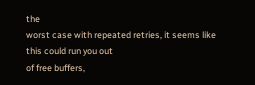the
worst case with repeated retries, it seems like this could run you out
of free buffers,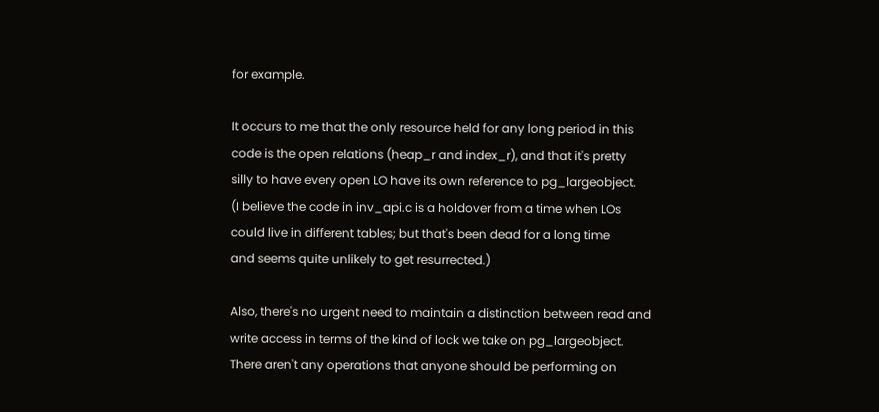for example.

It occurs to me that the only resource held for any long period in this
code is the open relations (heap_r and index_r), and that it's pretty
silly to have every open LO have its own reference to pg_largeobject.
(I believe the code in inv_api.c is a holdover from a time when LOs
could live in different tables; but that's been dead for a long time
and seems quite unlikely to get resurrected.)

Also, there's no urgent need to maintain a distinction between read and
write access in terms of the kind of lock we take on pg_largeobject.
There aren't any operations that anyone should be performing on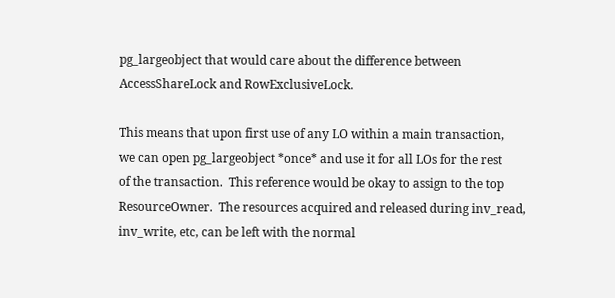pg_largeobject that would care about the difference between
AccessShareLock and RowExclusiveLock.

This means that upon first use of any LO within a main transaction,
we can open pg_largeobject *once* and use it for all LOs for the rest
of the transaction.  This reference would be okay to assign to the top
ResourceOwner.  The resources acquired and released during inv_read,
inv_write, etc, can be left with the normal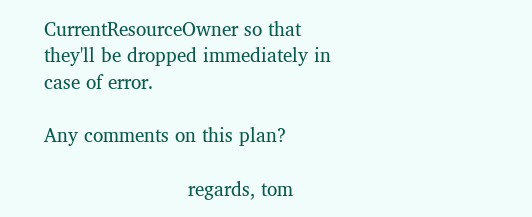CurrentResourceOwner so that
they'll be dropped immediately in case of error.

Any comments on this plan?

                        regards, tom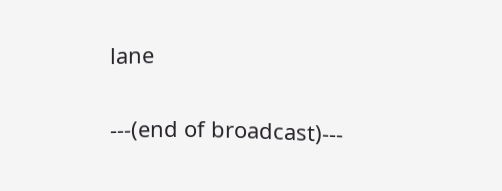lane

---(end of broadcast)---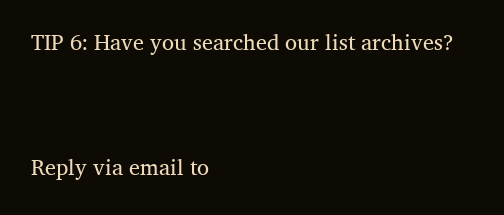TIP 6: Have you searched our list archives?


Reply via email to